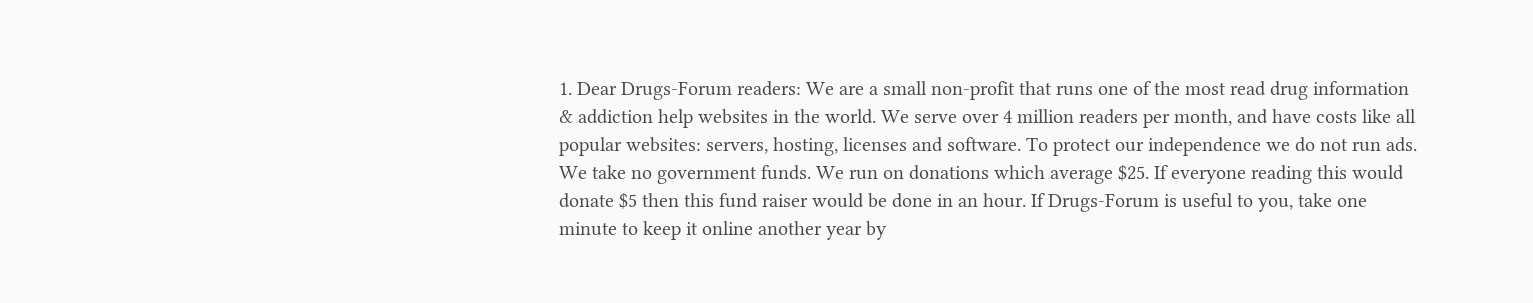1. Dear Drugs-Forum readers: We are a small non-profit that runs one of the most read drug information & addiction help websites in the world. We serve over 4 million readers per month, and have costs like all popular websites: servers, hosting, licenses and software. To protect our independence we do not run ads. We take no government funds. We run on donations which average $25. If everyone reading this would donate $5 then this fund raiser would be done in an hour. If Drugs-Forum is useful to you, take one minute to keep it online another year by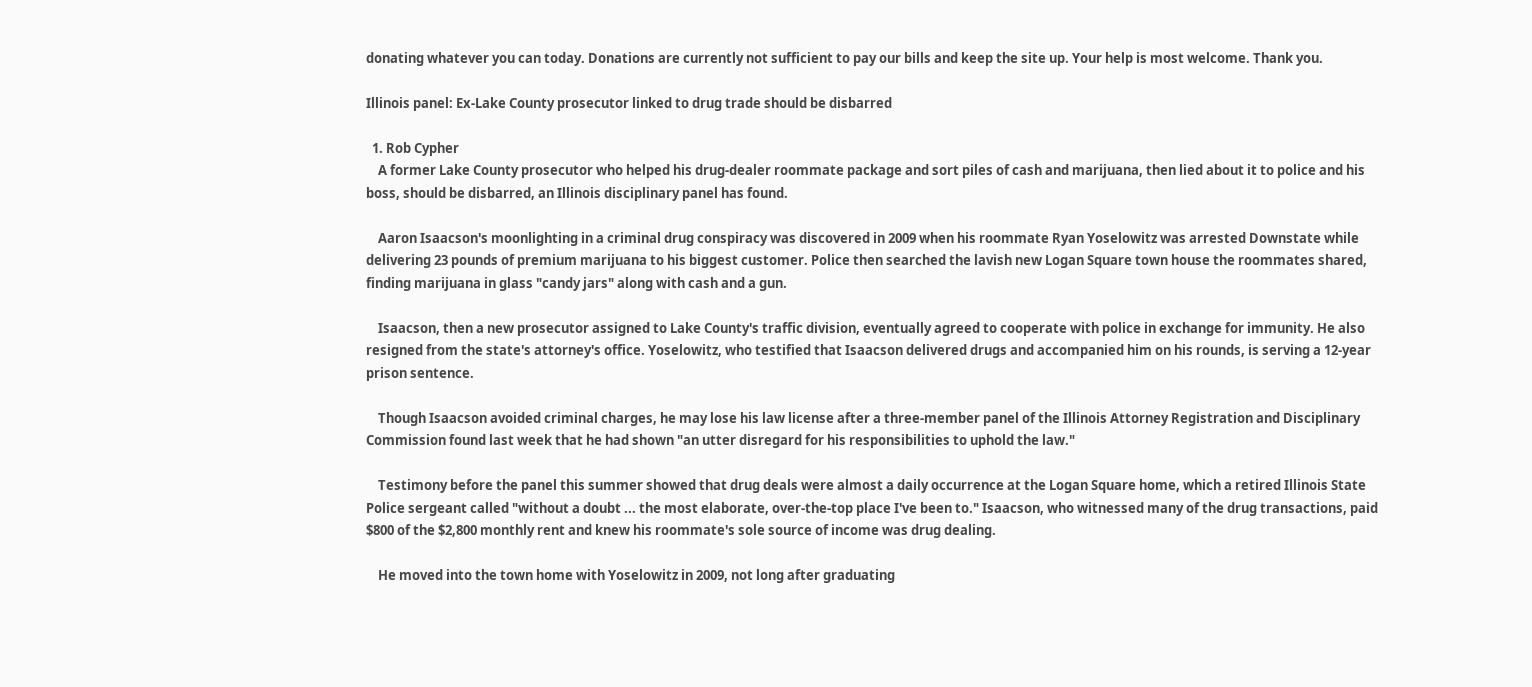donating whatever you can today. Donations are currently not sufficient to pay our bills and keep the site up. Your help is most welcome. Thank you.

Illinois panel: Ex-Lake County prosecutor linked to drug trade should be disbarred

  1. Rob Cypher
    A former Lake County prosecutor who helped his drug-dealer roommate package and sort piles of cash and marijuana, then lied about it to police and his boss, should be disbarred, an Illinois disciplinary panel has found.

    Aaron Isaacson's moonlighting in a criminal drug conspiracy was discovered in 2009 when his roommate Ryan Yoselowitz was arrested Downstate while delivering 23 pounds of premium marijuana to his biggest customer. Police then searched the lavish new Logan Square town house the roommates shared, finding marijuana in glass "candy jars" along with cash and a gun.

    Isaacson, then a new prosecutor assigned to Lake County's traffic division, eventually agreed to cooperate with police in exchange for immunity. He also resigned from the state's attorney's office. Yoselowitz, who testified that Isaacson delivered drugs and accompanied him on his rounds, is serving a 12-year prison sentence.

    Though Isaacson avoided criminal charges, he may lose his law license after a three-member panel of the Illinois Attorney Registration and Disciplinary Commission found last week that he had shown "an utter disregard for his responsibilities to uphold the law."

    Testimony before the panel this summer showed that drug deals were almost a daily occurrence at the Logan Square home, which a retired Illinois State Police sergeant called "without a doubt ... the most elaborate, over-the-top place I've been to." Isaacson, who witnessed many of the drug transactions, paid $800 of the $2,800 monthly rent and knew his roommate's sole source of income was drug dealing.

    He moved into the town home with Yoselowitz in 2009, not long after graduating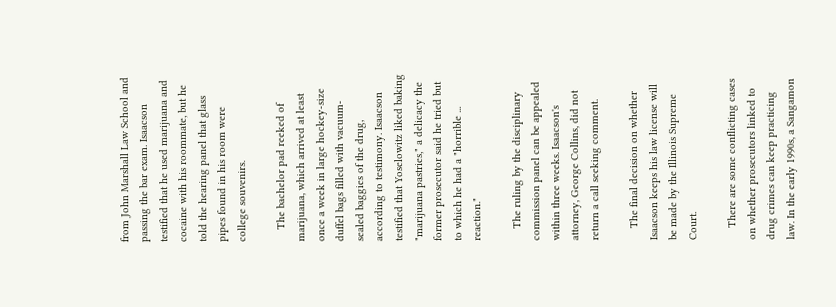from John Marshall Law School and passing the bar exam. Isaacson testified that he used marijuana and cocaine with his roommate, but he told the hearing panel that glass pipes found in his room were college souvenirs.

    The bachelor pad reeked of marijuana, which arrived at least once a week in large hockey-size duffel bags filled with vacuum-sealed baggies of the drug, according to testimony. Isaacson testified that Yoselowitz liked baking "marijuana pastries," a delicacy the former prosecutor said he tried but to which he had a "horrible ... reaction."

    The ruling by the disciplinary commission panel can be appealed within three weeks. Isaacson's attorney, George Collins, did not return a call seeking comment.

    The final decision on whether Isaacson keeps his law license will be made by the Illinois Supreme Court.

    There are some conflicting cases on whether prosecutors linked to drug crimes can keep practicing law. In the early 1990s, a Sangamon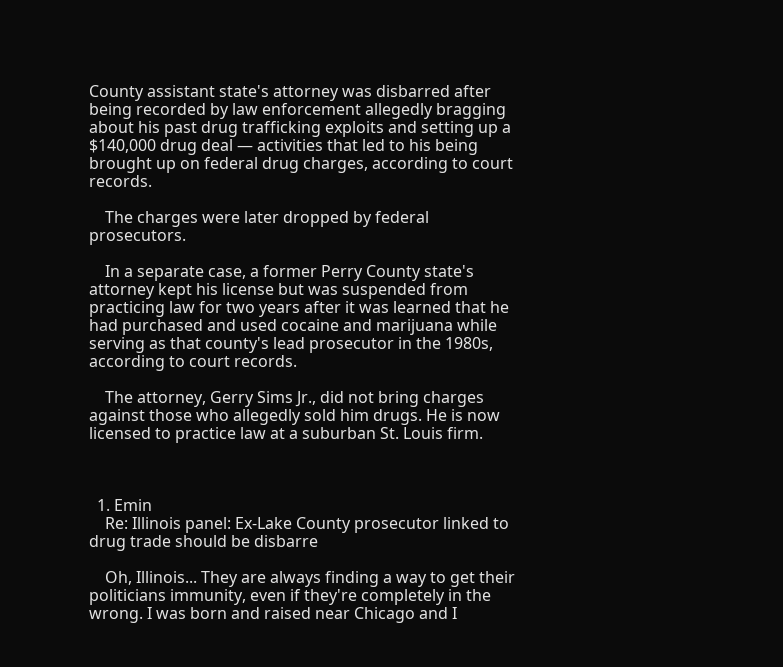County assistant state's attorney was disbarred after being recorded by law enforcement allegedly bragging about his past drug trafficking exploits and setting up a $140,000 drug deal — activities that led to his being brought up on federal drug charges, according to court records.

    The charges were later dropped by federal prosecutors.

    In a separate case, a former Perry County state's attorney kept his license but was suspended from practicing law for two years after it was learned that he had purchased and used cocaine and marijuana while serving as that county's lead prosecutor in the 1980s, according to court records.

    The attorney, Gerry Sims Jr., did not bring charges against those who allegedly sold him drugs. He is now licensed to practice law at a suburban St. Louis firm.



  1. Emin
    Re: Illinois panel: Ex-Lake County prosecutor linked to drug trade should be disbarre

    Oh, Illinois... They are always finding a way to get their politicians immunity, even if they're completely in the wrong. I was born and raised near Chicago and I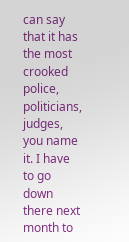can say that it has the most crooked police, politicians, judges, you name it. I have to go down there next month to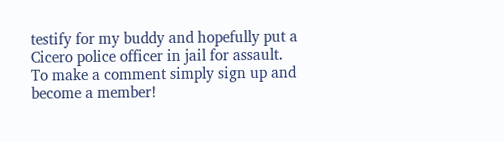testify for my buddy and hopefully put a Cicero police officer in jail for assault.
To make a comment simply sign up and become a member!